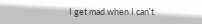I get mad when I can't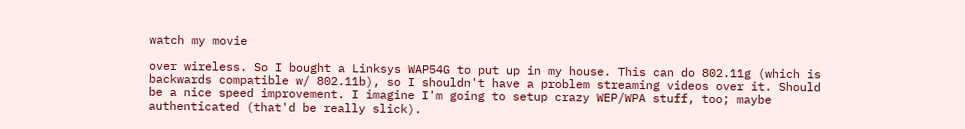watch my movie

over wireless. So I bought a Linksys WAP54G to put up in my house. This can do 802.11g (which is backwards compatible w/ 802.11b), so I shouldn't have a problem streaming videos over it. Should be a nice speed improvement. I imagine I'm going to setup crazy WEP/WPA stuff, too; maybe authenticated (that'd be really slick).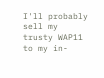I'll probably sell my trusty WAP11 to my in-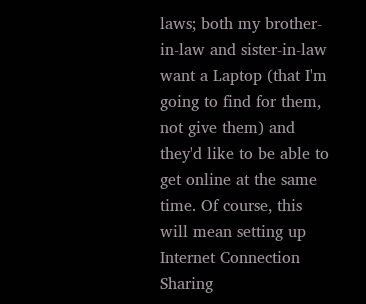laws; both my brother-in-law and sister-in-law want a Laptop (that I'm going to find for them, not give them) and they'd like to be able to get online at the same time. Of course, this will mean setting up Internet Connection Sharing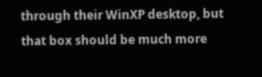through their WinXP desktop, but that box should be much more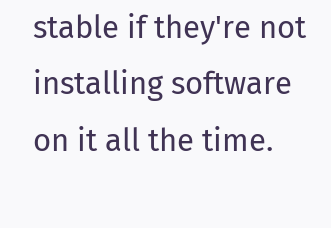stable if they're not installing software on it all the time.